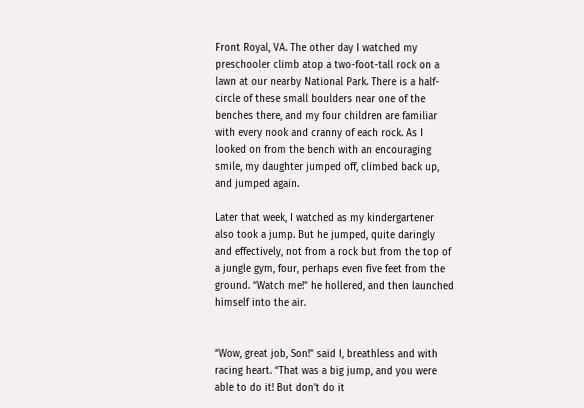Front Royal, VA. The other day I watched my preschooler climb atop a two-foot-tall rock on a lawn at our nearby National Park. There is a half-circle of these small boulders near one of the benches there, and my four children are familiar with every nook and cranny of each rock. As I looked on from the bench with an encouraging smile, my daughter jumped off, climbed back up, and jumped again.

Later that week, I watched as my kindergartener also took a jump. But he jumped, quite daringly and effectively, not from a rock but from the top of a jungle gym, four, perhaps even five feet from the ground. “Watch me!” he hollered, and then launched himself into the air.


“Wow, great job, Son!” said I, breathless and with racing heart. “That was a big jump, and you were able to do it! But don’t do it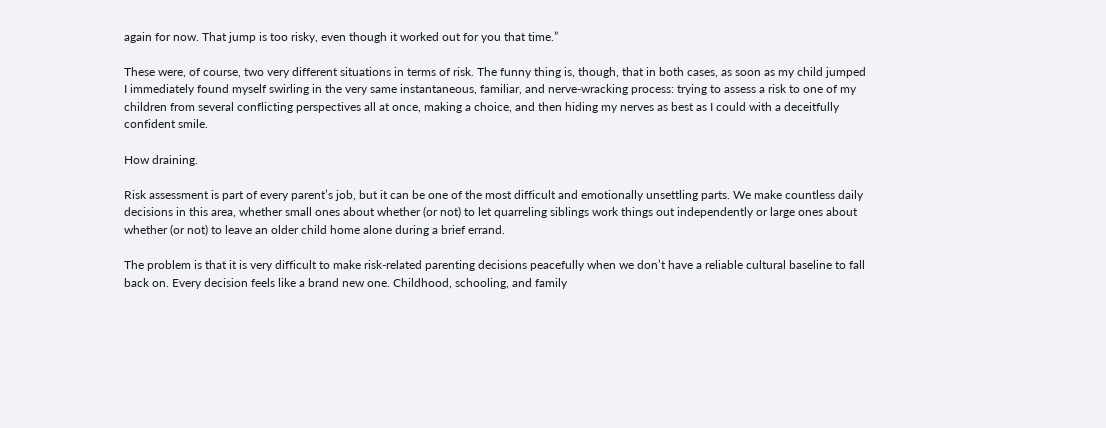again for now. That jump is too risky, even though it worked out for you that time.”

These were, of course, two very different situations in terms of risk. The funny thing is, though, that in both cases, as soon as my child jumped I immediately found myself swirling in the very same instantaneous, familiar, and nerve-wracking process: trying to assess a risk to one of my children from several conflicting perspectives all at once, making a choice, and then hiding my nerves as best as I could with a deceitfully confident smile.

How draining.

Risk assessment is part of every parent’s job, but it can be one of the most difficult and emotionally unsettling parts. We make countless daily decisions in this area, whether small ones about whether (or not) to let quarreling siblings work things out independently or large ones about whether (or not) to leave an older child home alone during a brief errand.

The problem is that it is very difficult to make risk-related parenting decisions peacefully when we don’t have a reliable cultural baseline to fall back on. Every decision feels like a brand new one. Childhood, schooling, and family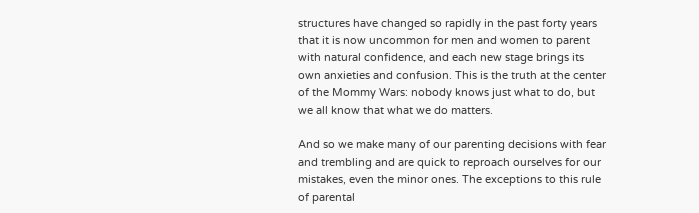structures have changed so rapidly in the past forty years that it is now uncommon for men and women to parent with natural confidence, and each new stage brings its own anxieties and confusion. This is the truth at the center of the Mommy Wars: nobody knows just what to do, but we all know that what we do matters.

And so we make many of our parenting decisions with fear and trembling and are quick to reproach ourselves for our mistakes, even the minor ones. The exceptions to this rule of parental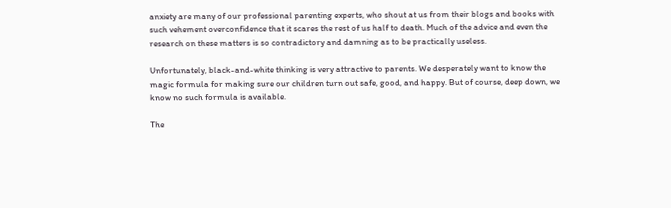anxiety are many of our professional parenting experts, who shout at us from their blogs and books with such vehement overconfidence that it scares the rest of us half to death. Much of the advice and even the research on these matters is so contradictory and damning as to be practically useless.

Unfortunately, black-and-white thinking is very attractive to parents. We desperately want to know the magic formula for making sure our children turn out safe, good, and happy. But of course, deep down, we know no such formula is available.

The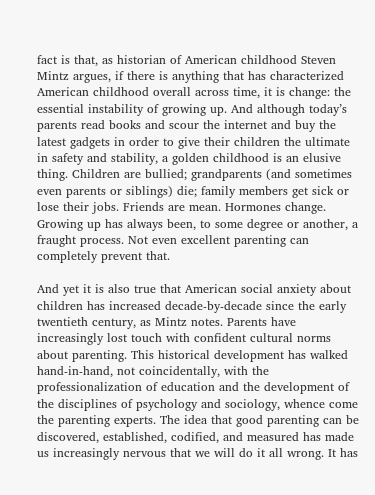fact is that, as historian of American childhood Steven Mintz argues, if there is anything that has characterized American childhood overall across time, it is change: the essential instability of growing up. And although today’s parents read books and scour the internet and buy the latest gadgets in order to give their children the ultimate in safety and stability, a golden childhood is an elusive thing. Children are bullied; grandparents (and sometimes even parents or siblings) die; family members get sick or lose their jobs. Friends are mean. Hormones change. Growing up has always been, to some degree or another, a fraught process. Not even excellent parenting can completely prevent that.

And yet it is also true that American social anxiety about children has increased decade-by-decade since the early twentieth century, as Mintz notes. Parents have increasingly lost touch with confident cultural norms about parenting. This historical development has walked hand-in-hand, not coincidentally, with the professionalization of education and the development of the disciplines of psychology and sociology, whence come the parenting experts. The idea that good parenting can be discovered, established, codified, and measured has made us increasingly nervous that we will do it all wrong. It has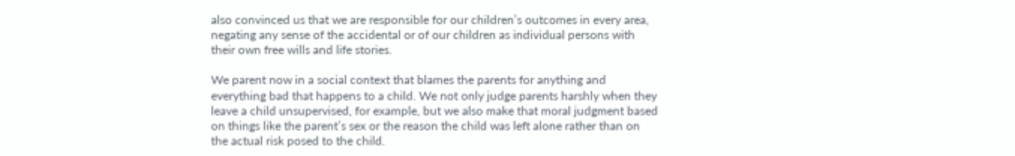also convinced us that we are responsible for our children’s outcomes in every area, negating any sense of the accidental or of our children as individual persons with their own free wills and life stories.

We parent now in a social context that blames the parents for anything and everything bad that happens to a child. We not only judge parents harshly when they leave a child unsupervised, for example, but we also make that moral judgment based on things like the parent’s sex or the reason the child was left alone rather than on the actual risk posed to the child.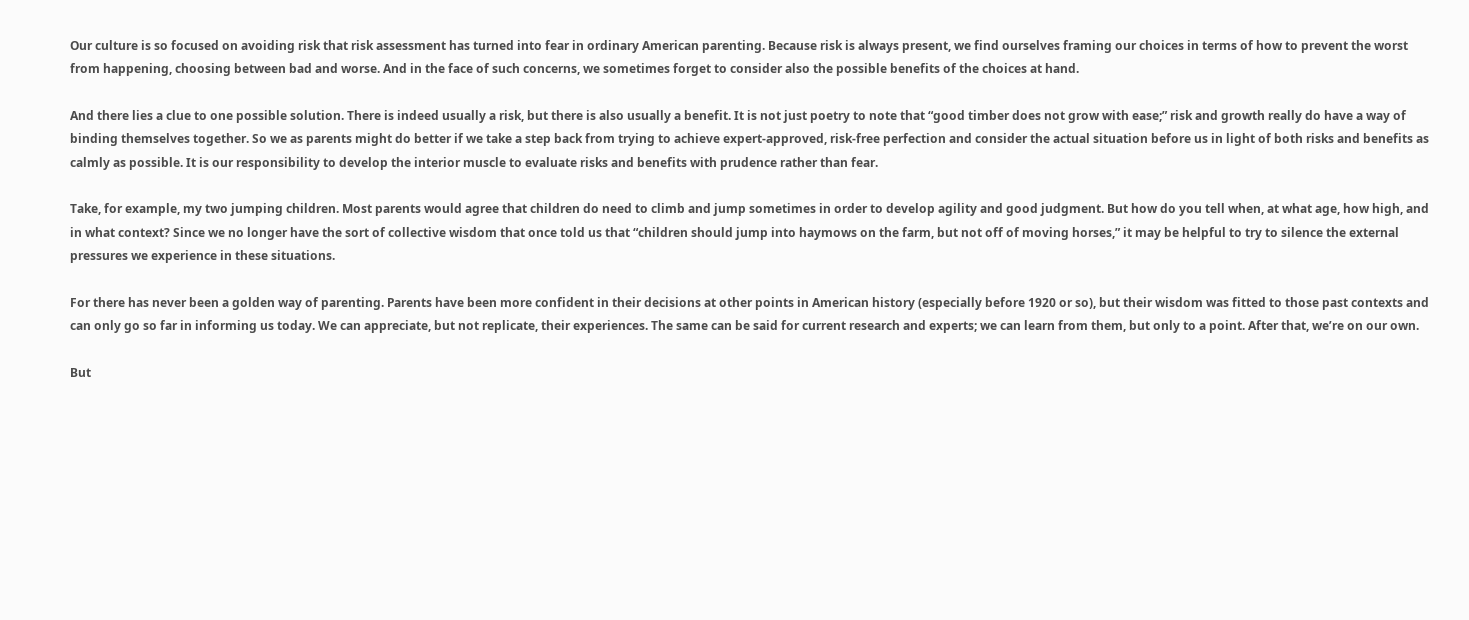Our culture is so focused on avoiding risk that risk assessment has turned into fear in ordinary American parenting. Because risk is always present, we find ourselves framing our choices in terms of how to prevent the worst from happening, choosing between bad and worse. And in the face of such concerns, we sometimes forget to consider also the possible benefits of the choices at hand.

And there lies a clue to one possible solution. There is indeed usually a risk, but there is also usually a benefit. It is not just poetry to note that “good timber does not grow with ease;” risk and growth really do have a way of binding themselves together. So we as parents might do better if we take a step back from trying to achieve expert-approved, risk-free perfection and consider the actual situation before us in light of both risks and benefits as calmly as possible. It is our responsibility to develop the interior muscle to evaluate risks and benefits with prudence rather than fear.

Take, for example, my two jumping children. Most parents would agree that children do need to climb and jump sometimes in order to develop agility and good judgment. But how do you tell when, at what age, how high, and in what context? Since we no longer have the sort of collective wisdom that once told us that “children should jump into haymows on the farm, but not off of moving horses,” it may be helpful to try to silence the external pressures we experience in these situations.

For there has never been a golden way of parenting. Parents have been more confident in their decisions at other points in American history (especially before 1920 or so), but their wisdom was fitted to those past contexts and can only go so far in informing us today. We can appreciate, but not replicate, their experiences. The same can be said for current research and experts; we can learn from them, but only to a point. After that, we’re on our own.

But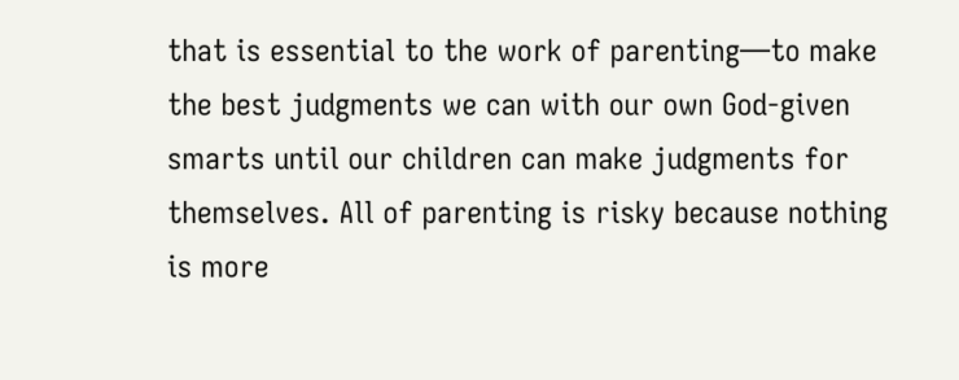that is essential to the work of parenting—to make the best judgments we can with our own God-given smarts until our children can make judgments for themselves. All of parenting is risky because nothing is more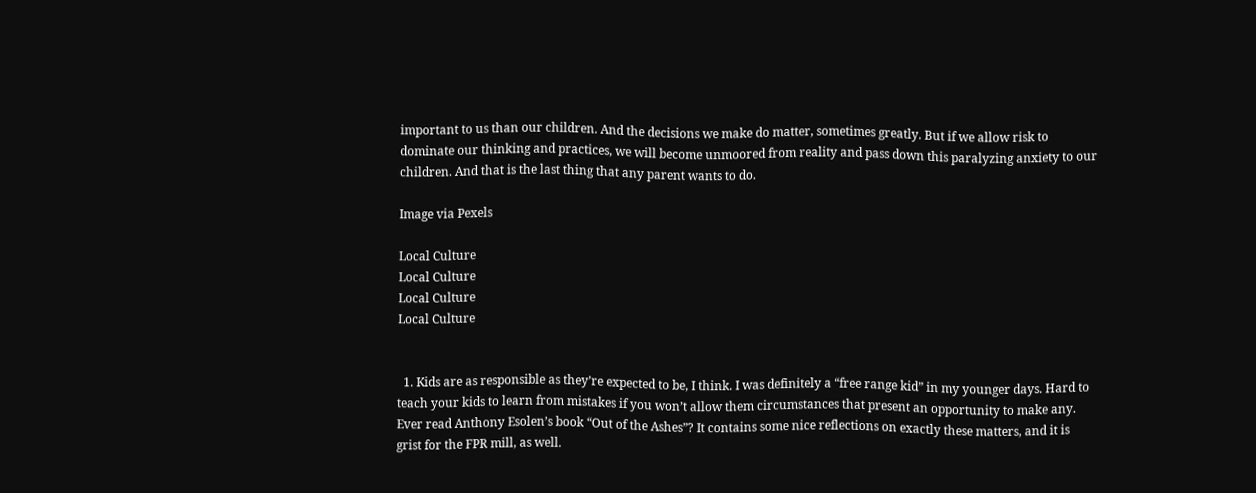important to us than our children. And the decisions we make do matter, sometimes greatly. But if we allow risk to dominate our thinking and practices, we will become unmoored from reality and pass down this paralyzing anxiety to our children. And that is the last thing that any parent wants to do.

Image via Pexels

Local Culture
Local Culture
Local Culture
Local Culture


  1. Kids are as responsible as they’re expected to be, I think. I was definitely a “free range kid” in my younger days. Hard to teach your kids to learn from mistakes if you won’t allow them circumstances that present an opportunity to make any. Ever read Anthony Esolen’s book “Out of the Ashes”? It contains some nice reflections on exactly these matters, and it is grist for the FPR mill, as well.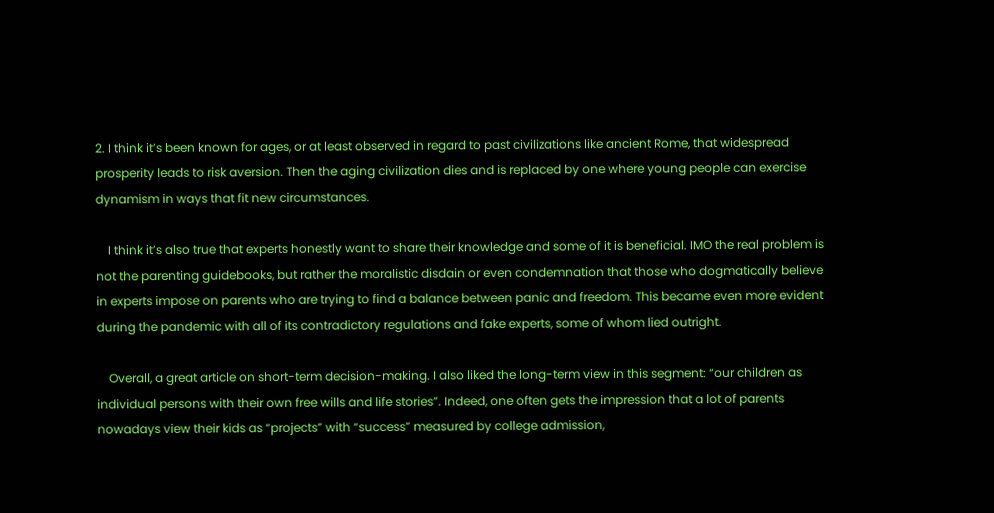2. I think it’s been known for ages, or at least observed in regard to past civilizations like ancient Rome, that widespread prosperity leads to risk aversion. Then the aging civilization dies and is replaced by one where young people can exercise dynamism in ways that fit new circumstances.

    I think it’s also true that experts honestly want to share their knowledge and some of it is beneficial. IMO the real problem is not the parenting guidebooks, but rather the moralistic disdain or even condemnation that those who dogmatically believe in experts impose on parents who are trying to find a balance between panic and freedom. This became even more evident during the pandemic with all of its contradictory regulations and fake experts, some of whom lied outright.

    Overall, a great article on short-term decision-making. I also liked the long-term view in this segment: “our children as individual persons with their own free wills and life stories”. Indeed, one often gets the impression that a lot of parents nowadays view their kids as “projects” with “success” measured by college admission,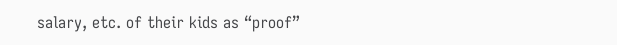salary, etc. of their kids as “proof”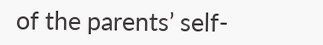of the parents’ self-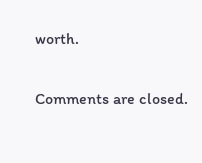worth.

Comments are closed.